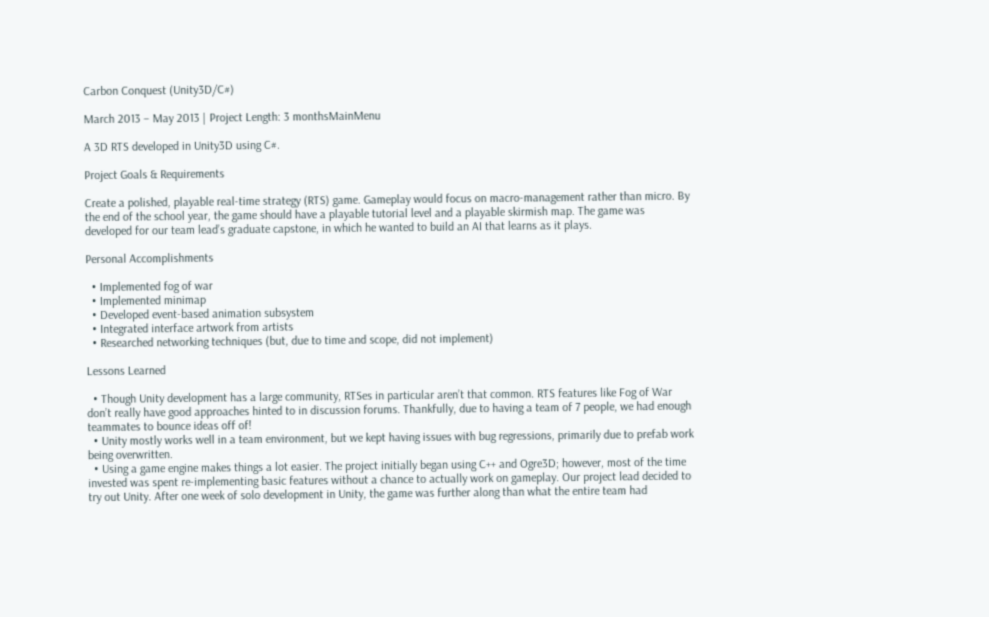Carbon Conquest (Unity3D/C#)

March 2013 – May 2013 | Project Length: 3 monthsMainMenu

A 3D RTS developed in Unity3D using C#.

Project Goals & Requirements

Create a polished, playable real-time strategy (RTS) game. Gameplay would focus on macro-management rather than micro. By the end of the school year, the game should have a playable tutorial level and a playable skirmish map. The game was developed for our team lead’s graduate capstone, in which he wanted to build an AI that learns as it plays.

Personal Accomplishments

  • Implemented fog of war
  • Implemented minimap
  • Developed event-based animation subsystem
  • Integrated interface artwork from artists
  • Researched networking techniques (but, due to time and scope, did not implement)

Lessons Learned

  • Though Unity development has a large community, RTSes in particular aren’t that common. RTS features like Fog of War don’t really have good approaches hinted to in discussion forums. Thankfully, due to having a team of 7 people, we had enough teammates to bounce ideas off of!
  • Unity mostly works well in a team environment, but we kept having issues with bug regressions, primarily due to prefab work being overwritten.
  • Using a game engine makes things a lot easier. The project initially began using C++ and Ogre3D; however, most of the time invested was spent re-implementing basic features without a chance to actually work on gameplay. Our project lead decided to try out Unity. After one week of solo development in Unity, the game was further along than what the entire team had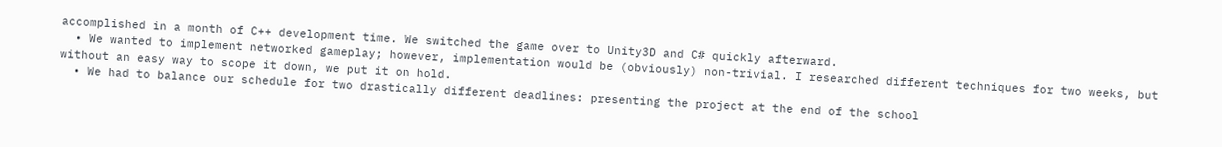accomplished in a month of C++ development time. We switched the game over to Unity3D and C# quickly afterward.
  • We wanted to implement networked gameplay; however, implementation would be (obviously) non-trivial. I researched different techniques for two weeks, but without an easy way to scope it down, we put it on hold.
  • We had to balance our schedule for two drastically different deadlines: presenting the project at the end of the school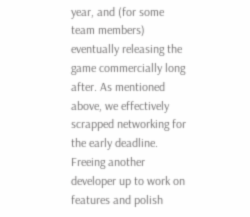year, and (for some team members) eventually releasing the game commercially long after. As mentioned above, we effectively scrapped networking for the early deadline. Freeing another developer up to work on features and polish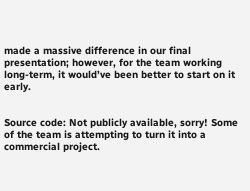made a massive difference in our final presentation; however, for the team working long-term, it would’ve been better to start on it early.


Source code: Not publicly available, sorry! Some of the team is attempting to turn it into a commercial project.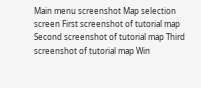Main menu screenshot Map selection screen First screenshot of tutorial map Second screenshot of tutorial map Third screenshot of tutorial map Win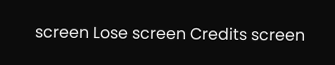screen Lose screen Credits screen